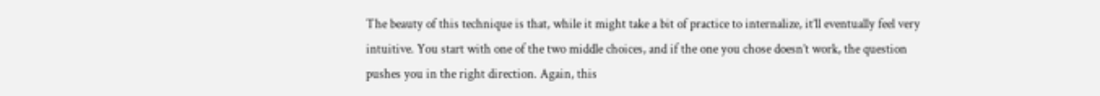The beauty of this technique is that, while it might take a bit of practice to internalize, it’ll eventually feel very intuitive. You start with one of the two middle choices, and if the one you chose doesn’t work, the question pushes you in the right direction. Again, this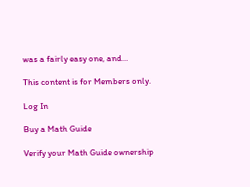was a fairly easy one, and…

This content is for Members only.

Log In

Buy a Math Guide

Verify your Math Guide ownership